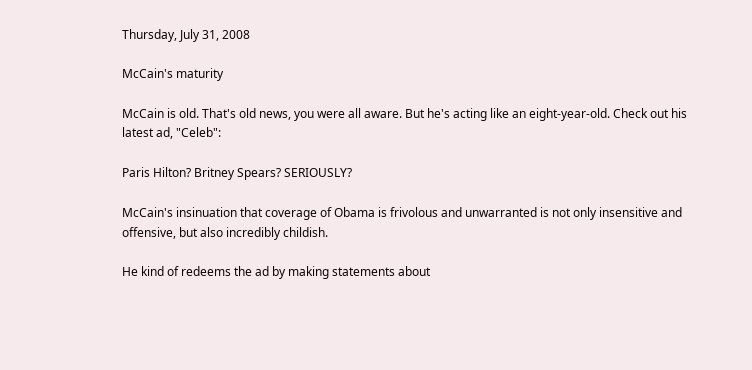Thursday, July 31, 2008

McCain's maturity

McCain is old. That's old news, you were all aware. But he's acting like an eight-year-old. Check out his latest ad, "Celeb":

Paris Hilton? Britney Spears? SERIOUSLY?

McCain's insinuation that coverage of Obama is frivolous and unwarranted is not only insensitive and offensive, but also incredibly childish.

He kind of redeems the ad by making statements about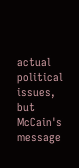actual political issues, but McCain's message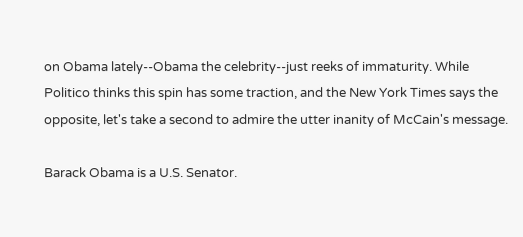on Obama lately--Obama the celebrity--just reeks of immaturity. While Politico thinks this spin has some traction, and the New York Times says the opposite, let's take a second to admire the utter inanity of McCain's message.

Barack Obama is a U.S. Senator.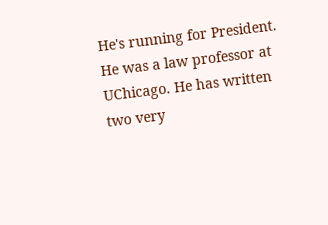He's running for President. He was a law professor at UChicago. He has written two very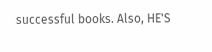successful books. Also, HE'S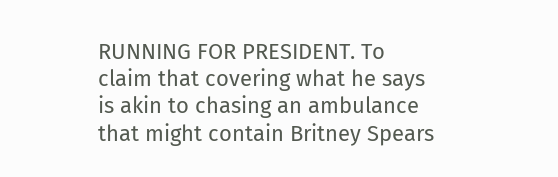RUNNING FOR PRESIDENT. To claim that covering what he says is akin to chasing an ambulance that might contain Britney Spears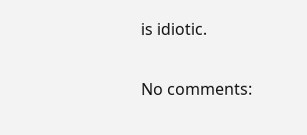is idiotic.

No comments: